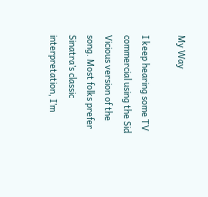My Way

I keep hearing some TV commercial using the Sid Vicious version of the song. Most folks prefer Sinatra’s classic interpretation, I’m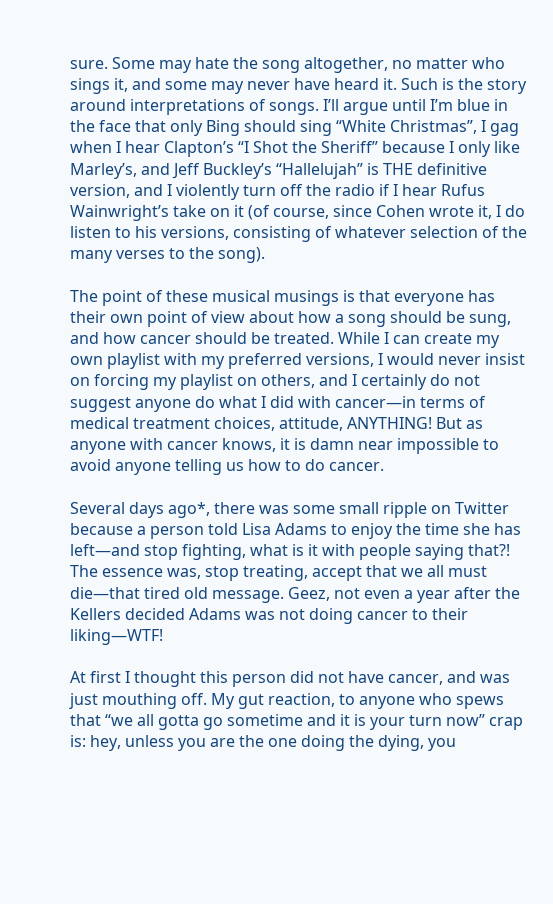sure. Some may hate the song altogether, no matter who sings it, and some may never have heard it. Such is the story around interpretations of songs. I’ll argue until I’m blue in the face that only Bing should sing “White Christmas”, I gag when I hear Clapton’s “I Shot the Sheriff” because I only like Marley’s, and Jeff Buckley’s “Hallelujah” is THE definitive version, and I violently turn off the radio if I hear Rufus Wainwright’s take on it (of course, since Cohen wrote it, I do listen to his versions, consisting of whatever selection of the many verses to the song).

The point of these musical musings is that everyone has their own point of view about how a song should be sung, and how cancer should be treated. While I can create my own playlist with my preferred versions, I would never insist on forcing my playlist on others, and I certainly do not suggest anyone do what I did with cancer—in terms of medical treatment choices, attitude, ANYTHING! But as anyone with cancer knows, it is damn near impossible to avoid anyone telling us how to do cancer.

Several days ago*, there was some small ripple on Twitter because a person told Lisa Adams to enjoy the time she has left—and stop fighting, what is it with people saying that?! The essence was, stop treating, accept that we all must die—that tired old message. Geez, not even a year after the Kellers decided Adams was not doing cancer to their liking—WTF!

At first I thought this person did not have cancer, and was just mouthing off. My gut reaction, to anyone who spews that “we all gotta go sometime and it is your turn now” crap is: hey, unless you are the one doing the dying, you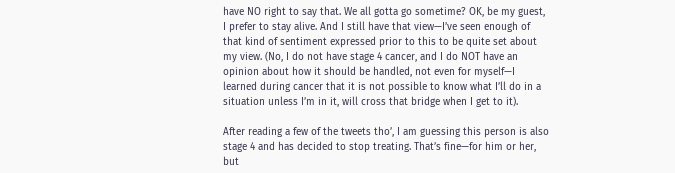have NO right to say that. We all gotta go sometime? OK, be my guest, I prefer to stay alive. And I still have that view—I’ve seen enough of that kind of sentiment expressed prior to this to be quite set about my view. (No, I do not have stage 4 cancer, and I do NOT have an opinion about how it should be handled, not even for myself—I learned during cancer that it is not possible to know what I’ll do in a situation unless I’m in it, will cross that bridge when I get to it).

After reading a few of the tweets tho’, I am guessing this person is also stage 4 and has decided to stop treating. That’s fine—for him or her, but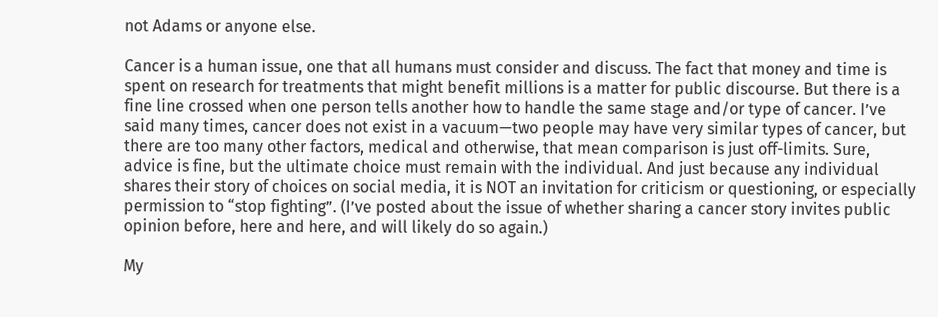not Adams or anyone else.

Cancer is a human issue, one that all humans must consider and discuss. The fact that money and time is spent on research for treatments that might benefit millions is a matter for public discourse. But there is a fine line crossed when one person tells another how to handle the same stage and/or type of cancer. I’ve said many times, cancer does not exist in a vacuum—two people may have very similar types of cancer, but there are too many other factors, medical and otherwise, that mean comparison is just off-limits. Sure, advice is fine, but the ultimate choice must remain with the individual. And just because any individual shares their story of choices on social media, it is NOT an invitation for criticism or questioning, or especially permission to “stop fighting”. (I’ve posted about the issue of whether sharing a cancer story invites public opinion before, here and here, and will likely do so again.)

My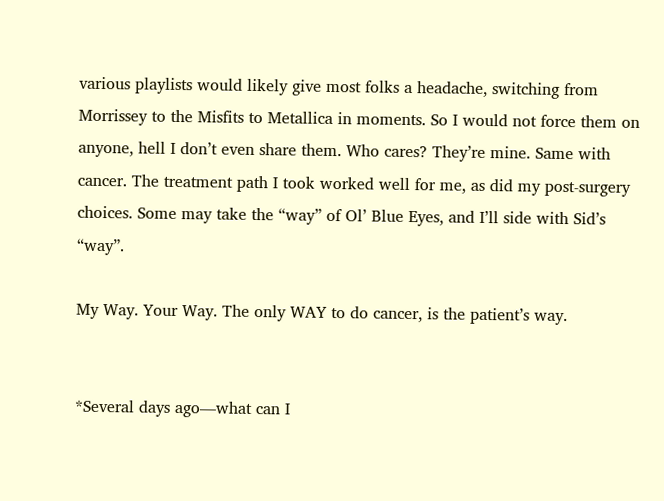various playlists would likely give most folks a headache, switching from Morrissey to the Misfits to Metallica in moments. So I would not force them on anyone, hell I don’t even share them. Who cares? They’re mine. Same with cancer. The treatment path I took worked well for me, as did my post-surgery choices. Some may take the “way” of Ol’ Blue Eyes, and I’ll side with Sid’s “way”.

My Way. Your Way. The only WAY to do cancer, is the patient’s way.


*Several days ago—what can I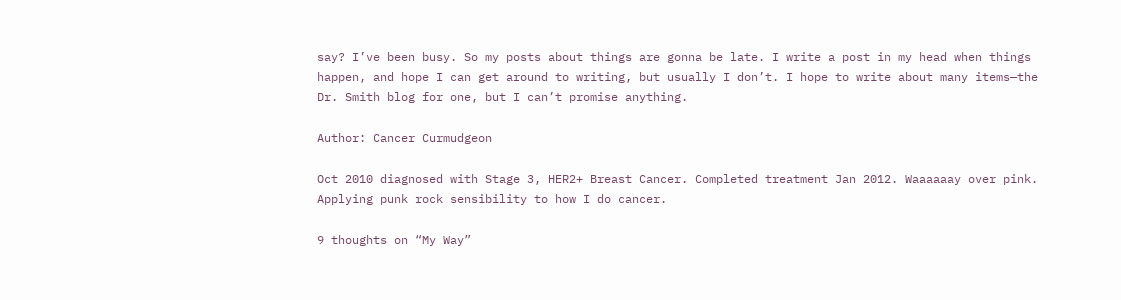say? I’ve been busy. So my posts about things are gonna be late. I write a post in my head when things happen, and hope I can get around to writing, but usually I don’t. I hope to write about many items—the Dr. Smith blog for one, but I can’t promise anything.

Author: Cancer Curmudgeon

Oct 2010 diagnosed with Stage 3, HER2+ Breast Cancer. Completed treatment Jan 2012. Waaaaaay over pink. Applying punk rock sensibility to how I do cancer.

9 thoughts on “My Way”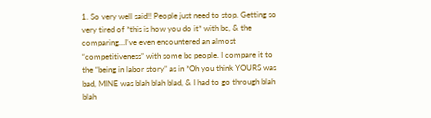1. So very well said!! People just need to stop. Getting so very tired of *this is how you do it* with bc, & the comparing…I’ve even encountered an almost “competitiveness” with some bc people. I compare it to the “being in labor story” as in *Oh you think YOURS was bad, MINE was blah blah blad, & I had to go through blah blah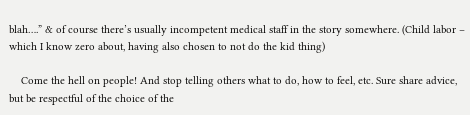blah….” & of course there’s usually incompetent medical staff in the story somewhere. (Child labor – which I know zero about, having also chosen to not do the kid thing)

    Come the hell on people! And stop telling others what to do, how to feel, etc. Sure share advice, but be respectful of the choice of the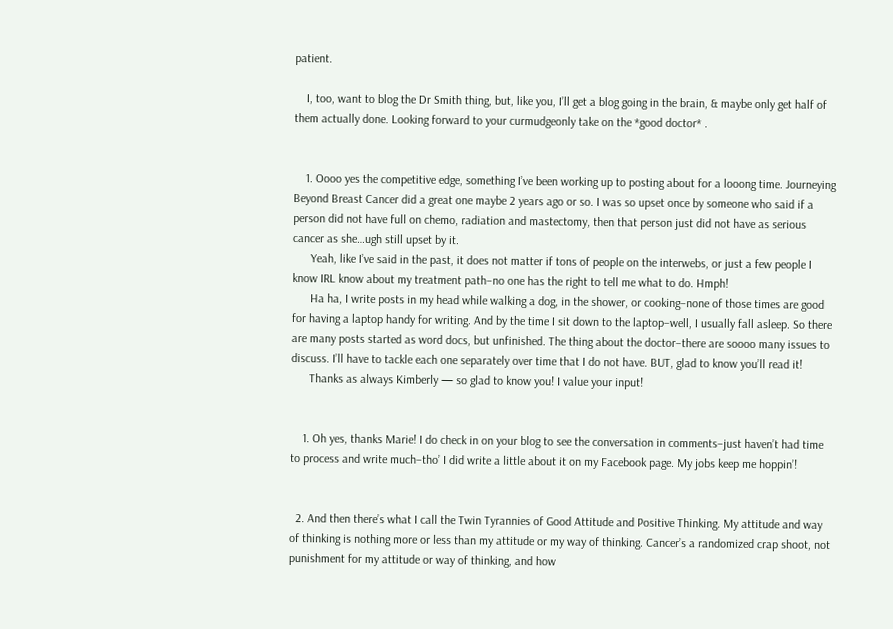patient.

    I, too, want to blog the Dr Smith thing, but, like you, I’ll get a blog going in the brain, & maybe only get half of them actually done. Looking forward to your curmudgeonly take on the *good doctor* .


    1. Oooo yes the competitive edge, something I’ve been working up to posting about for a looong time. Journeying Beyond Breast Cancer did a great one maybe 2 years ago or so. I was so upset once by someone who said if a person did not have full on chemo, radiation and mastectomy, then that person just did not have as serious cancer as she…ugh still upset by it.
      Yeah, like I’ve said in the past, it does not matter if tons of people on the interwebs, or just a few people I know IRL know about my treatment path–no one has the right to tell me what to do. Hmph!
      Ha ha, I write posts in my head while walking a dog, in the shower, or cooking–none of those times are good for having a laptop handy for writing. And by the time I sit down to the laptop–well, I usually fall asleep. So there are many posts started as word docs, but unfinished. The thing about the doctor–there are soooo many issues to discuss. I’ll have to tackle each one separately over time that I do not have. BUT, glad to know you’ll read it!
      Thanks as always Kimberly — so glad to know you! I value your input!


    1. Oh yes, thanks Marie! I do check in on your blog to see the conversation in comments–just haven’t had time to process and write much–tho’ I did write a little about it on my Facebook page. My jobs keep me hoppin’!


  2. And then there’s what I call the Twin Tyrannies of Good Attitude and Positive Thinking. My attitude and way of thinking is nothing more or less than my attitude or my way of thinking. Cancer’s a randomized crap shoot, not punishment for my attitude or way of thinking, and how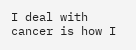I deal with cancer is how I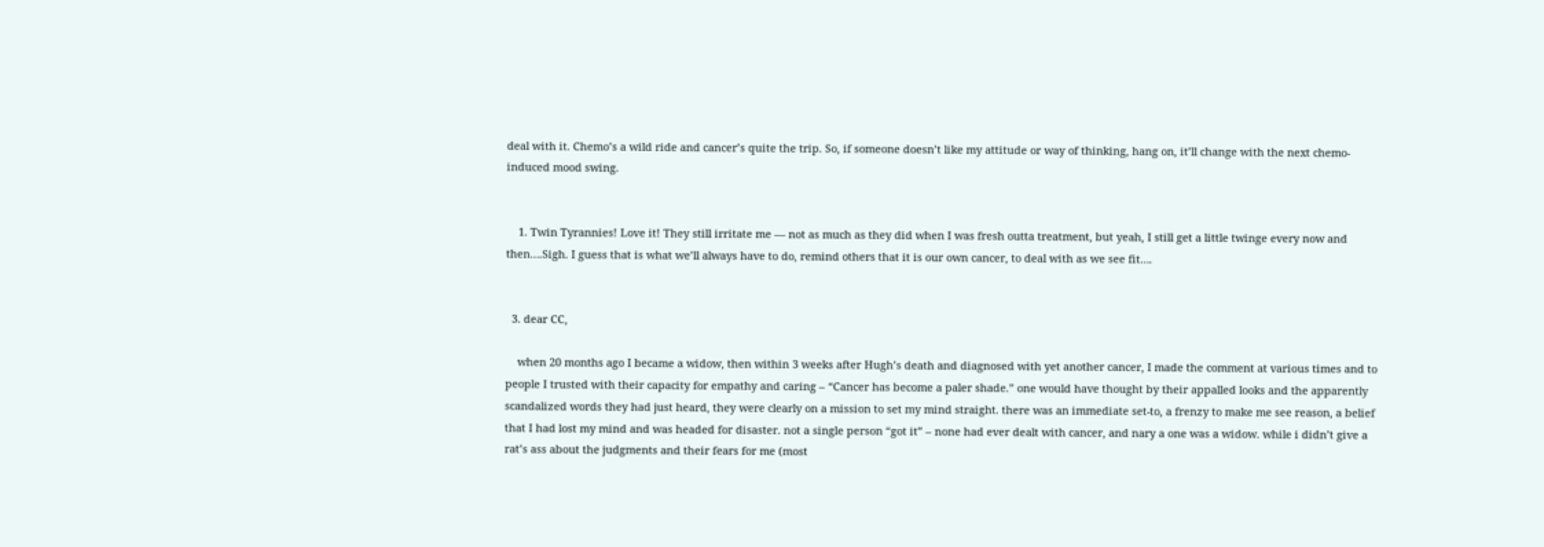deal with it. Chemo’s a wild ride and cancer’s quite the trip. So, if someone doesn’t like my attitude or way of thinking, hang on, it’ll change with the next chemo-induced mood swing.


    1. Twin Tyrannies! Love it! They still irritate me — not as much as they did when I was fresh outta treatment, but yeah, I still get a little twinge every now and then….Sigh. I guess that is what we’ll always have to do, remind others that it is our own cancer, to deal with as we see fit….


  3. dear CC,

    when 20 months ago I became a widow, then within 3 weeks after Hugh’s death and diagnosed with yet another cancer, I made the comment at various times and to people I trusted with their capacity for empathy and caring – “Cancer has become a paler shade.” one would have thought by their appalled looks and the apparently scandalized words they had just heard, they were clearly on a mission to set my mind straight. there was an immediate set-to, a frenzy to make me see reason, a belief that I had lost my mind and was headed for disaster. not a single person “got it” – none had ever dealt with cancer, and nary a one was a widow. while i didn’t give a rat’s ass about the judgments and their fears for me (most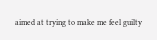aimed at trying to make me feel guilty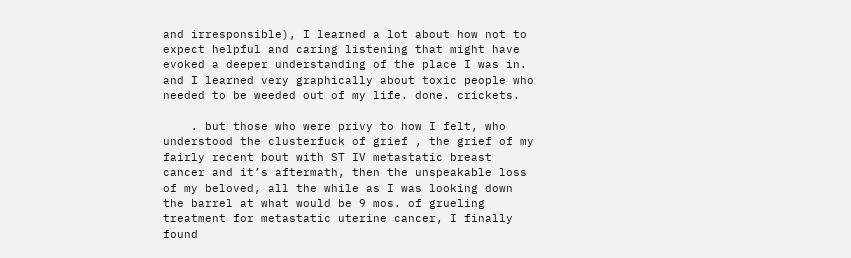and irresponsible), I learned a lot about how not to expect helpful and caring listening that might have evoked a deeper understanding of the place I was in. and I learned very graphically about toxic people who needed to be weeded out of my life. done. crickets.

    . but those who were privy to how I felt, who understood the clusterfuck of grief , the grief of my fairly recent bout with ST IV metastatic breast cancer and it’s aftermath, then the unspeakable loss of my beloved, all the while as I was looking down the barrel at what would be 9 mos. of grueling treatment for metastatic uterine cancer, I finally found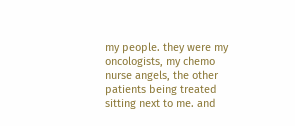my people. they were my oncologists, my chemo nurse angels, the other patients being treated sitting next to me. and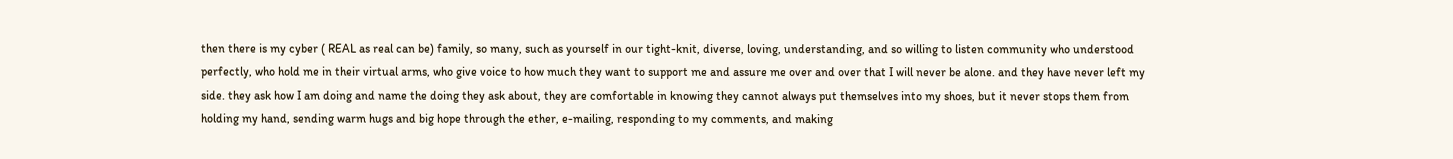then there is my cyber ( REAL as real can be) family, so many, such as yourself in our tight-knit, diverse, loving, understanding, and so willing to listen community who understood perfectly, who hold me in their virtual arms, who give voice to how much they want to support me and assure me over and over that I will never be alone. and they have never left my side. they ask how I am doing and name the doing they ask about, they are comfortable in knowing they cannot always put themselves into my shoes, but it never stops them from holding my hand, sending warm hugs and big hope through the ether, e-mailing, responding to my comments, and making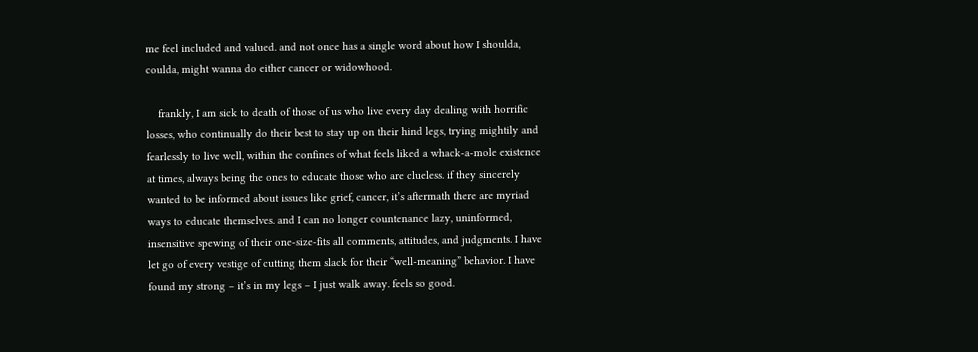me feel included and valued. and not once has a single word about how I shoulda, coulda, might wanna do either cancer or widowhood.

    frankly, I am sick to death of those of us who live every day dealing with horrific losses, who continually do their best to stay up on their hind legs, trying mightily and fearlessly to live well, within the confines of what feels liked a whack-a-mole existence at times, always being the ones to educate those who are clueless. if they sincerely wanted to be informed about issues like grief, cancer, it’s aftermath there are myriad ways to educate themselves. and I can no longer countenance lazy, uninformed, insensitive spewing of their one-size-fits all comments, attitudes, and judgments. I have let go of every vestige of cutting them slack for their “well-meaning” behavior. I have found my strong – it’s in my legs – I just walk away. feels so good.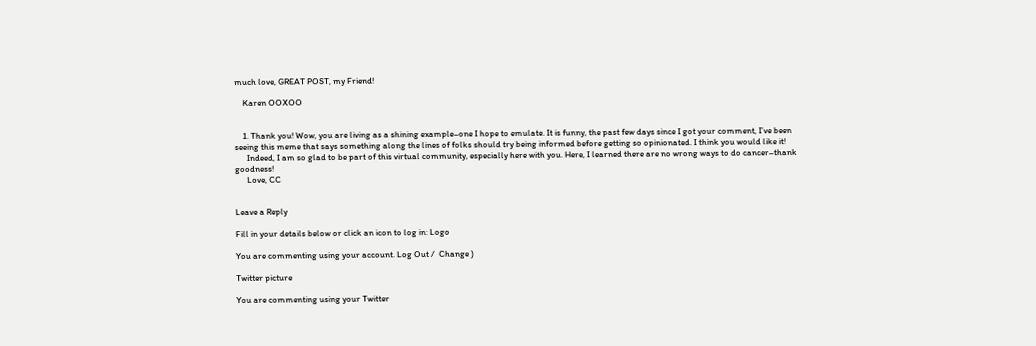much love, GREAT POST, my Friend!

    Karen OOXOO


    1. Thank you! Wow, you are living as a shining example–one I hope to emulate. It is funny, the past few days since I got your comment, I’ve been seeing this meme that says something along the lines of folks should try being informed before getting so opinionated. I think you would like it!
      Indeed, I am so glad to be part of this virtual community, especially here with you. Here, I learned there are no wrong ways to do cancer–thank goodness!
      Love, CC


Leave a Reply

Fill in your details below or click an icon to log in: Logo

You are commenting using your account. Log Out /  Change )

Twitter picture

You are commenting using your Twitter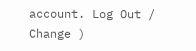account. Log Out /  Change )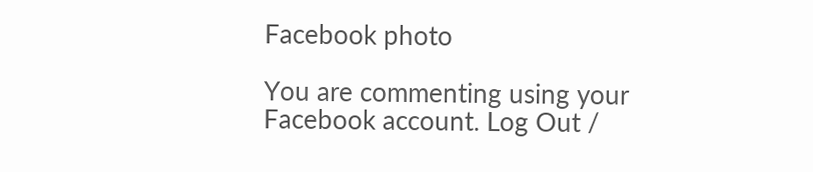Facebook photo

You are commenting using your Facebook account. Log Out /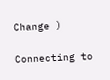Change )

Connecting to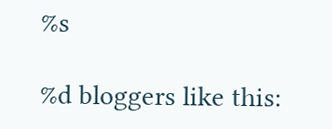%s

%d bloggers like this: